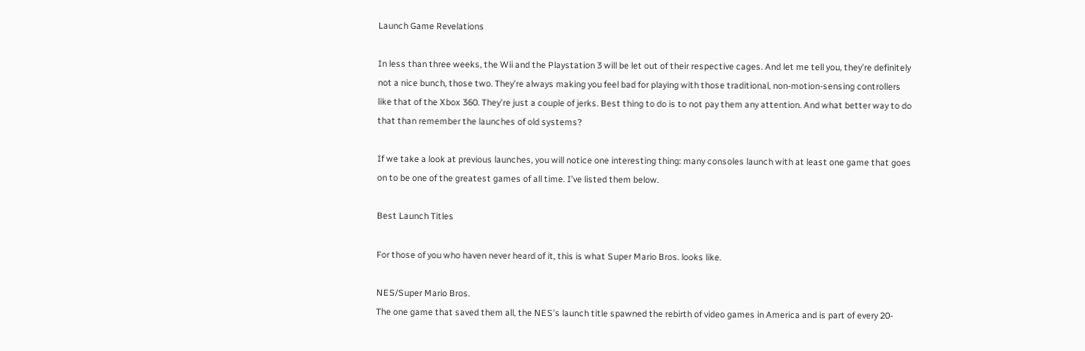Launch Game Revelations

In less than three weeks, the Wii and the Playstation 3 will be let out of their respective cages. And let me tell you, they’re definitely not a nice bunch, those two. They’re always making you feel bad for playing with those traditional, non-motion-sensing controllers like that of the Xbox 360. They’re just a couple of jerks. Best thing to do is to not pay them any attention. And what better way to do that than remember the launches of old systems?

If we take a look at previous launches, you will notice one interesting thing: many consoles launch with at least one game that goes on to be one of the greatest games of all time. I’ve listed them below.

Best Launch Titles

For those of you who haven never heard of it, this is what Super Mario Bros. looks like.

NES/Super Mario Bros.
The one game that saved them all, the NES’s launch title spawned the rebirth of video games in America and is part of every 20-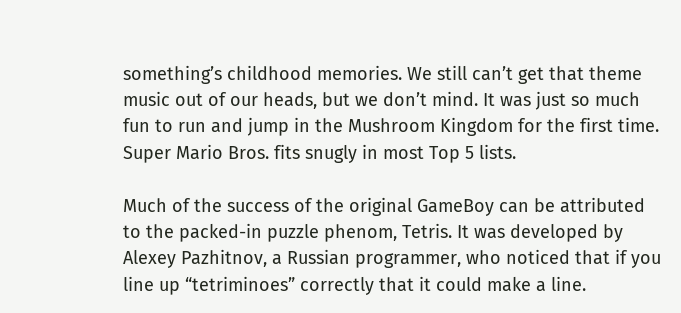something’s childhood memories. We still can’t get that theme music out of our heads, but we don’t mind. It was just so much fun to run and jump in the Mushroom Kingdom for the first time. Super Mario Bros. fits snugly in most Top 5 lists.

Much of the success of the original GameBoy can be attributed to the packed-in puzzle phenom, Tetris. It was developed by Alexey Pazhitnov, a Russian programmer, who noticed that if you line up “tetriminoes” correctly that it could make a line.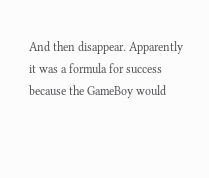And then disappear. Apparently it was a formula for success because the GameBoy would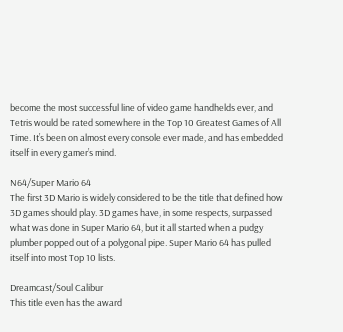become the most successful line of video game handhelds ever, and Tetris would be rated somewhere in the Top 10 Greatest Games of All Time. It’s been on almost every console ever made, and has embedded itself in every gamer’s mind.

N64/Super Mario 64
The first 3D Mario is widely considered to be the title that defined how 3D games should play. 3D games have, in some respects, surpassed what was done in Super Mario 64, but it all started when a pudgy plumber popped out of a polygonal pipe. Super Mario 64 has pulled itself into most Top 10 lists.

Dreamcast/Soul Calibur
This title even has the award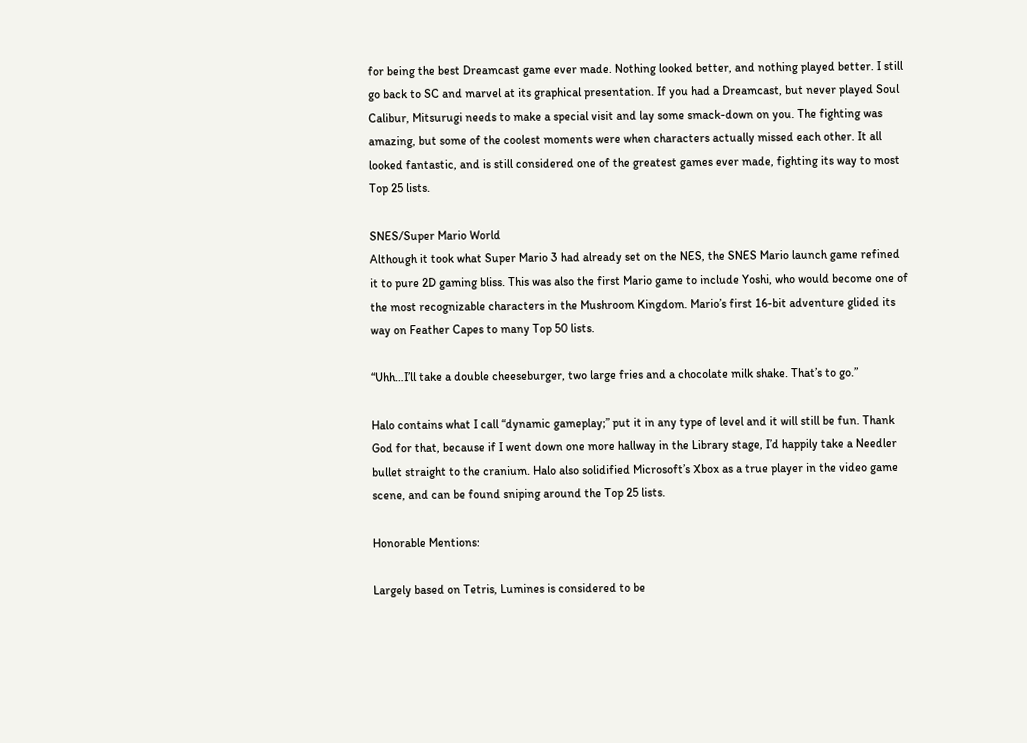for being the best Dreamcast game ever made. Nothing looked better, and nothing played better. I still go back to SC and marvel at its graphical presentation. If you had a Dreamcast, but never played Soul Calibur, Mitsurugi needs to make a special visit and lay some smack-down on you. The fighting was amazing, but some of the coolest moments were when characters actually missed each other. It all looked fantastic, and is still considered one of the greatest games ever made, fighting its way to most Top 25 lists.

SNES/Super Mario World
Although it took what Super Mario 3 had already set on the NES, the SNES Mario launch game refined it to pure 2D gaming bliss. This was also the first Mario game to include Yoshi, who would become one of the most recognizable characters in the Mushroom Kingdom. Mario’s first 16-bit adventure glided its way on Feather Capes to many Top 50 lists.

“Uhh…I’ll take a double cheeseburger, two large fries and a chocolate milk shake. That’s to go.”

Halo contains what I call “dynamic gameplay;” put it in any type of level and it will still be fun. Thank God for that, because if I went down one more hallway in the Library stage, I’d happily take a Needler bullet straight to the cranium. Halo also solidified Microsoft’s Xbox as a true player in the video game scene, and can be found sniping around the Top 25 lists.

Honorable Mentions:

Largely based on Tetris, Lumines is considered to be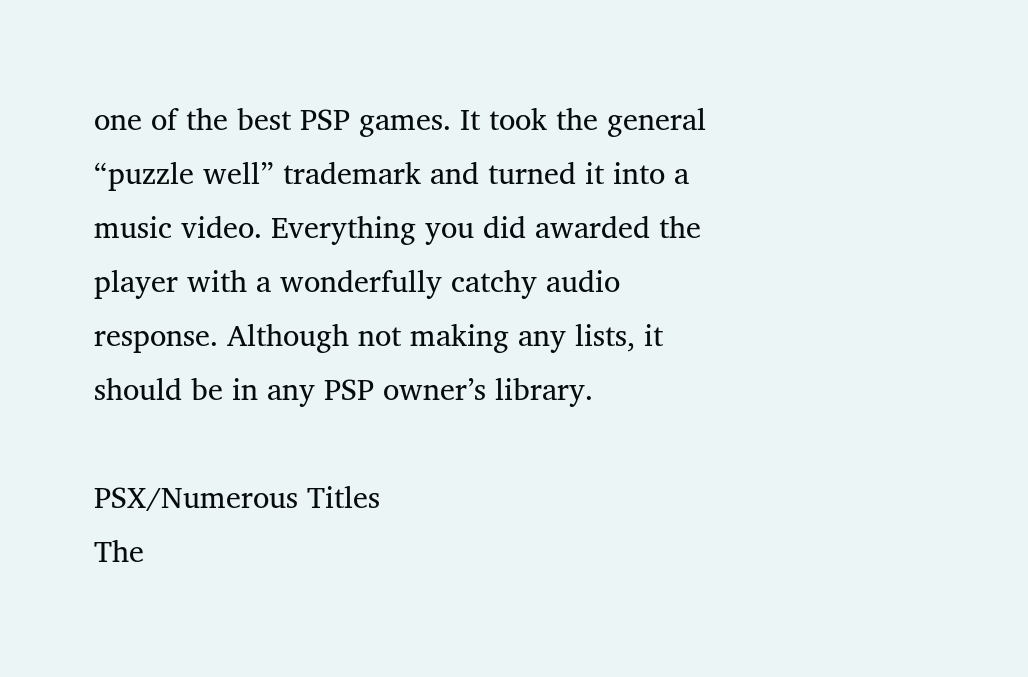one of the best PSP games. It took the general “puzzle well” trademark and turned it into a music video. Everything you did awarded the player with a wonderfully catchy audio response. Although not making any lists, it should be in any PSP owner’s library.

PSX/Numerous Titles
The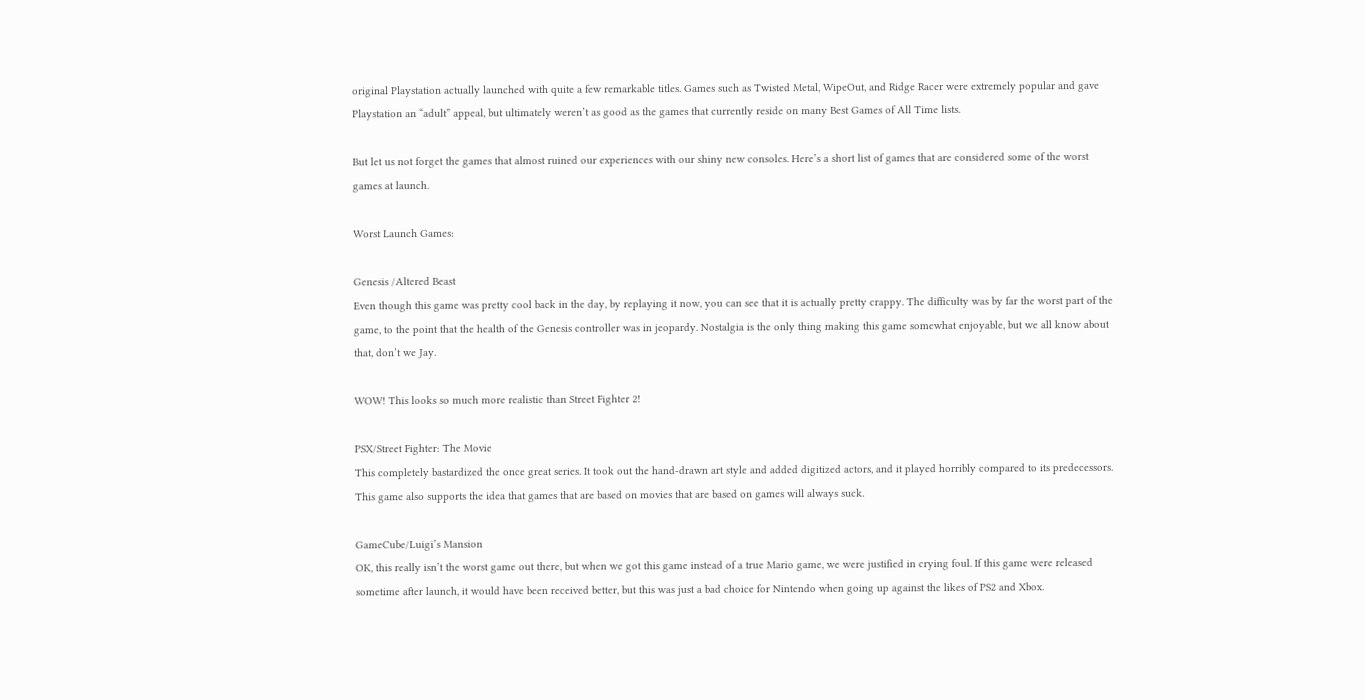original Playstation actually launched with quite a few remarkable titles. Games such as Twisted Metal, WipeOut, and Ridge Racer were extremely popular and gave Playstation an “adult” appeal, but ultimately weren’t as good as the games that currently reside on many Best Games of All Time lists.

But let us not forget the games that almost ruined our experiences with our shiny new consoles. Here’s a short list of games that are considered some of the worst games at launch.

Worst Launch Games:

Genesis /Altered Beast
Even though this game was pretty cool back in the day, by replaying it now, you can see that it is actually pretty crappy. The difficulty was by far the worst part of the game, to the point that the health of the Genesis controller was in jeopardy. Nostalgia is the only thing making this game somewhat enjoyable, but we all know about that, don’t we Jay.

WOW! This looks so much more realistic than Street Fighter 2!

PSX/Street Fighter: The Movie
This completely bastardized the once great series. It took out the hand-drawn art style and added digitized actors, and it played horribly compared to its predecessors. This game also supports the idea that games that are based on movies that are based on games will always suck.

GameCube/Luigi’s Mansion
OK, this really isn’t the worst game out there, but when we got this game instead of a true Mario game, we were justified in crying foul. If this game were released sometime after launch, it would have been received better, but this was just a bad choice for Nintendo when going up against the likes of PS2 and Xbox.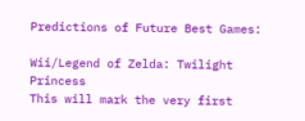Predictions of Future Best Games:

Wii/Legend of Zelda: Twilight Princess
This will mark the very first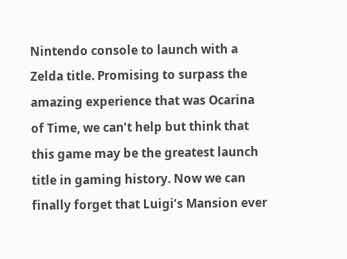Nintendo console to launch with a Zelda title. Promising to surpass the amazing experience that was Ocarina of Time, we can’t help but think that this game may be the greatest launch title in gaming history. Now we can finally forget that Luigi’s Mansion ever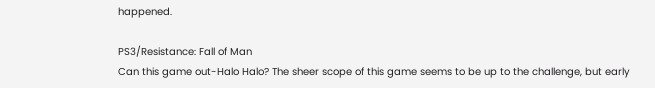happened.

PS3/Resistance: Fall of Man
Can this game out-Halo Halo? The sheer scope of this game seems to be up to the challenge, but early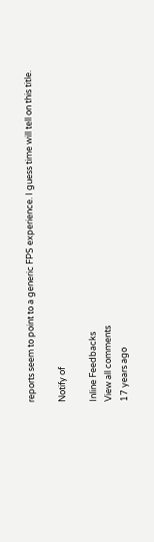reports seem to point to a generic FPS experience. I guess time will tell on this title.

Notify of

Inline Feedbacks
View all comments
17 years ago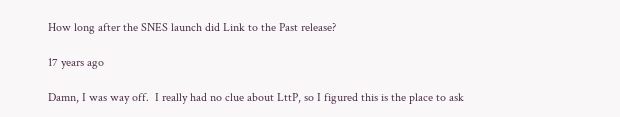How long after the SNES launch did Link to the Past release?

17 years ago

Damn, I was way off.  I really had no clue about LttP, so I figured this is the place to ask